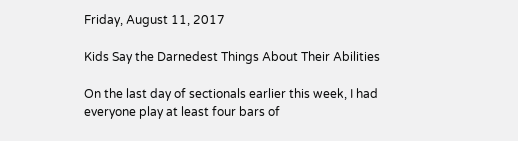Friday, August 11, 2017

Kids Say the Darnedest Things About Their Abilities

On the last day of sectionals earlier this week, I had everyone play at least four bars of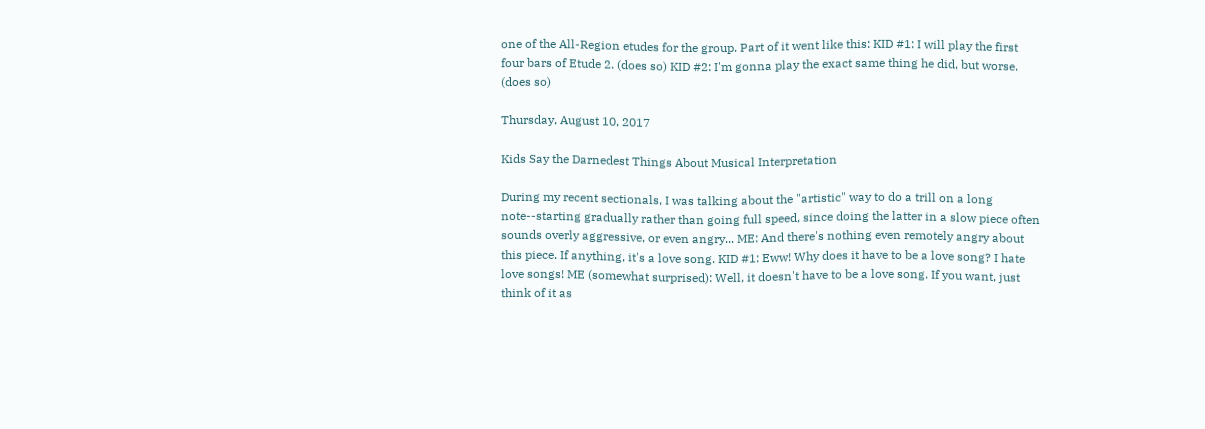one of the All-Region etudes for the group. Part of it went like this: KID #1: I will play the first four bars of Etude 2. (does so) KID #2: I'm gonna play the exact same thing he did, but worse. (does so)

Thursday, August 10, 2017

Kids Say the Darnedest Things About Musical Interpretation

During my recent sectionals, I was talking about the "artistic" way to do a trill on a long note--starting gradually rather than going full speed, since doing the latter in a slow piece often sounds overly aggressive, or even angry... ME: And there's nothing even remotely angry about this piece. If anything, it's a love song. KID #1: Eww! Why does it have to be a love song? I hate love songs! ME (somewhat surprised): Well, it doesn't have to be a love song. If you want, just think of it as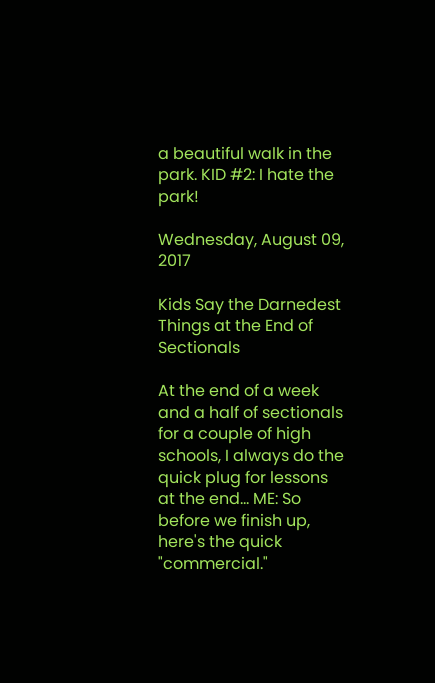a beautiful walk in the park. KID #2: I hate the park!

Wednesday, August 09, 2017

Kids Say the Darnedest Things at the End of Sectionals

At the end of a week and a half of sectionals for a couple of high schools, I always do the quick plug for lessons at the end... ME: So before we finish up, here's the quick "commercial."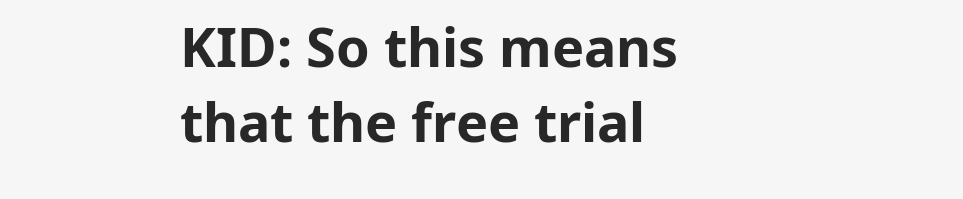KID: So this means that the free trial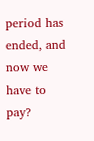period has ended, and now we have to pay?